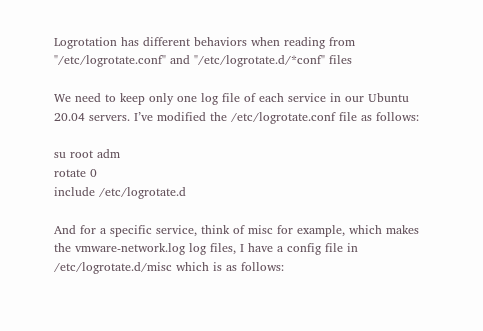Logrotation has different behaviors when reading from "/etc/logrotate.conf" and "/etc/logrotate.d/*conf" files

We need to keep only one log file of each service in our Ubuntu 20.04 servers. I’ve modified the /etc/logrotate.conf file as follows:

su root adm
rotate 0
include /etc/logrotate.d

And for a specific service, think of misc for example, which makes the vmware-network.log log files, I have a config file in /etc/logrotate.d/misc which is as follows: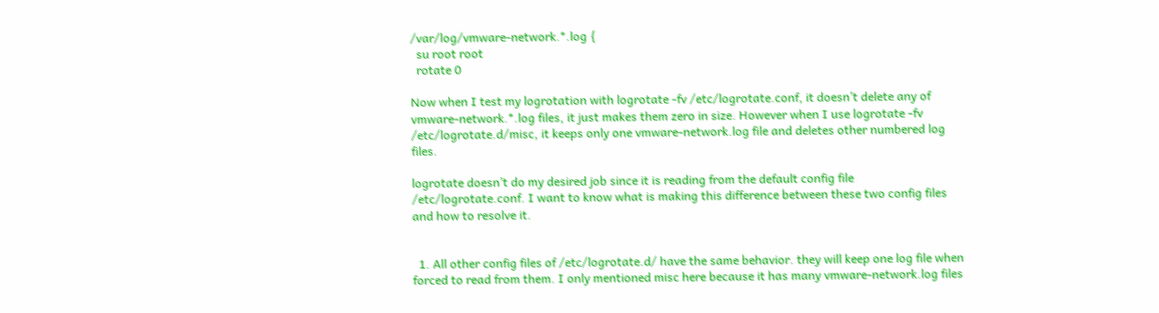/var/log/vmware-network.*.log {
  su root root
  rotate 0

Now when I test my logrotation with logrotate -fv /etc/logrotate.conf, it doesn’t delete any of vmware-network.*.log files, it just makes them zero in size. However when I use logrotate -fv /etc/logrotate.d/misc, it keeps only one vmware-network.log file and deletes other numbered log files.

logrotate doesn’t do my desired job since it is reading from the default config file /etc/logrotate.conf. I want to know what is making this difference between these two config files and how to resolve it.


  1. All other config files of /etc/logrotate.d/ have the same behavior. they will keep one log file when forced to read from them. I only mentioned misc here because it has many vmware-network.log files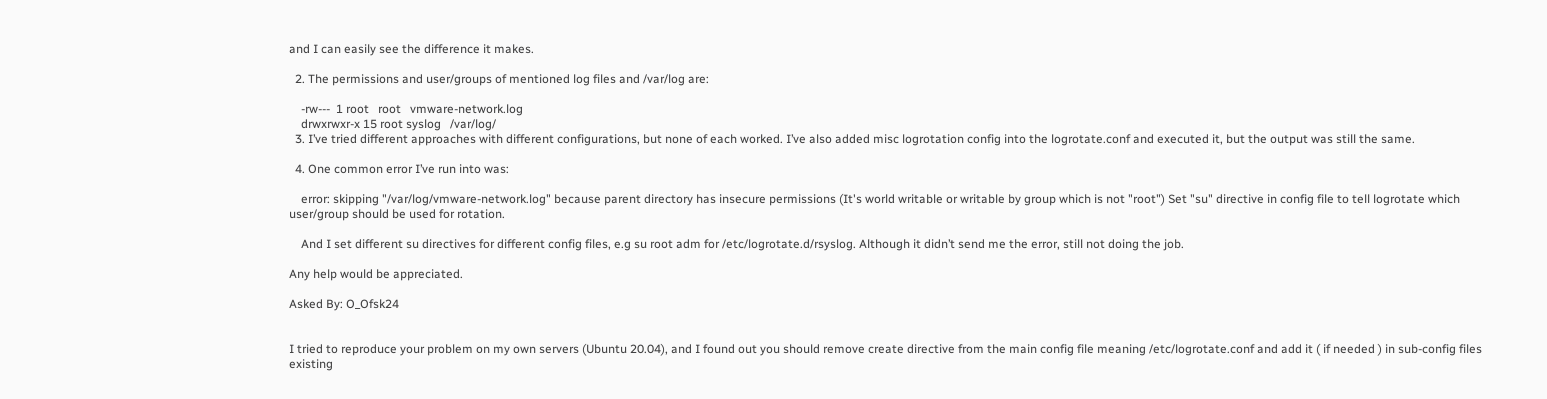and I can easily see the difference it makes.

  2. The permissions and user/groups of mentioned log files and /var/log are:

    -rw---  1 root   root   vmware-network.log
    drwxrwxr-x 15 root syslog   /var/log/
  3. I’ve tried different approaches with different configurations, but none of each worked. I’ve also added misc logrotation config into the logrotate.conf and executed it, but the output was still the same.

  4. One common error I’ve run into was:

    error: skipping "/var/log/vmware-network.log" because parent directory has insecure permissions (It's world writable or writable by group which is not "root") Set "su" directive in config file to tell logrotate which user/group should be used for rotation.

    And I set different su directives for different config files, e.g su root adm for /etc/logrotate.d/rsyslog. Although it didn’t send me the error, still not doing the job.

Any help would be appreciated.

Asked By: O_Ofsk24


I tried to reproduce your problem on my own servers (Ubuntu 20.04), and I found out you should remove create directive from the main config file meaning /etc/logrotate.conf and add it ( if needed ) in sub-config files existing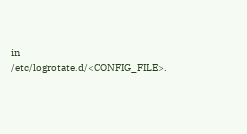in /etc/logrotate.d/<CONFIG_FILE>.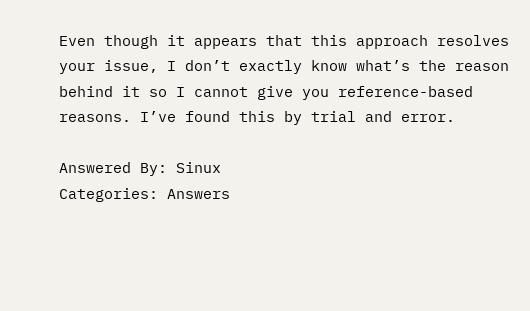Even though it appears that this approach resolves your issue, I don’t exactly know what’s the reason behind it so I cannot give you reference-based reasons. I’ve found this by trial and error.

Answered By: Sinux
Categories: Answers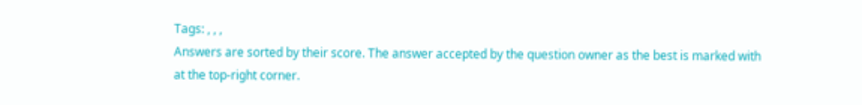Tags: , , ,
Answers are sorted by their score. The answer accepted by the question owner as the best is marked with
at the top-right corner.